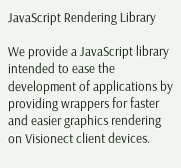JavaScript Rendering Library

We provide a JavaScript library intended to ease the development of applications by providing wrappers for faster and easier graphics rendering on Visionect client devices.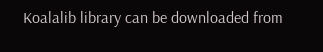Koalalib library can be downloaded from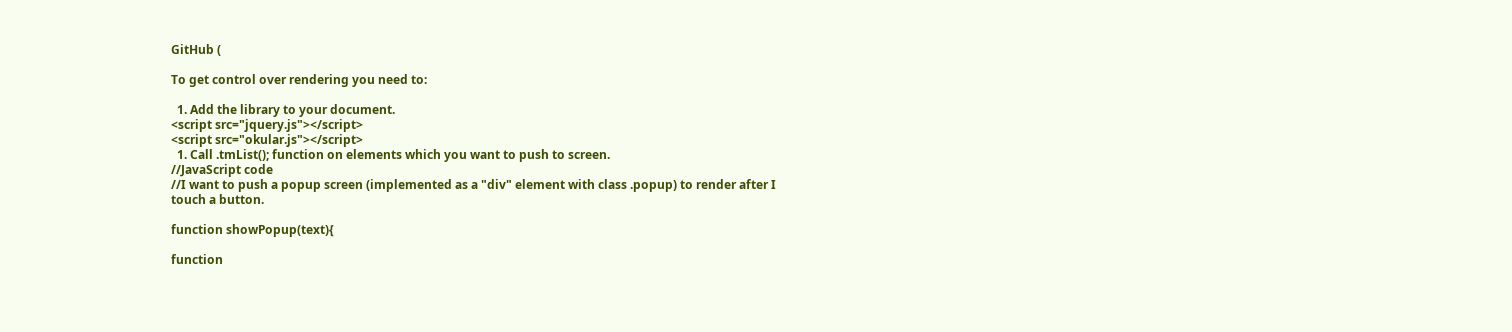GitHub (

To get control over rendering you need to:

  1. Add the library to your document.
<script src="jquery.js"></script>
<script src="okular.js"></script>
  1. Call .tmList(); function on elements which you want to push to screen.
//JavaScript code
//I want to push a popup screen (implemented as a "div" element with class .popup) to render after I touch a button.

function showPopup(text){

function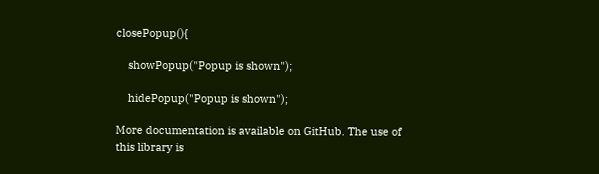closePopup(){

    showPopup("Popup is shown");

    hidePopup("Popup is shown");

More documentation is available on GitHub. The use of this library is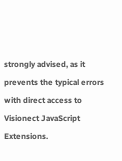strongly advised, as it prevents the typical errors with direct access to Visionect JavaScript Extensions.